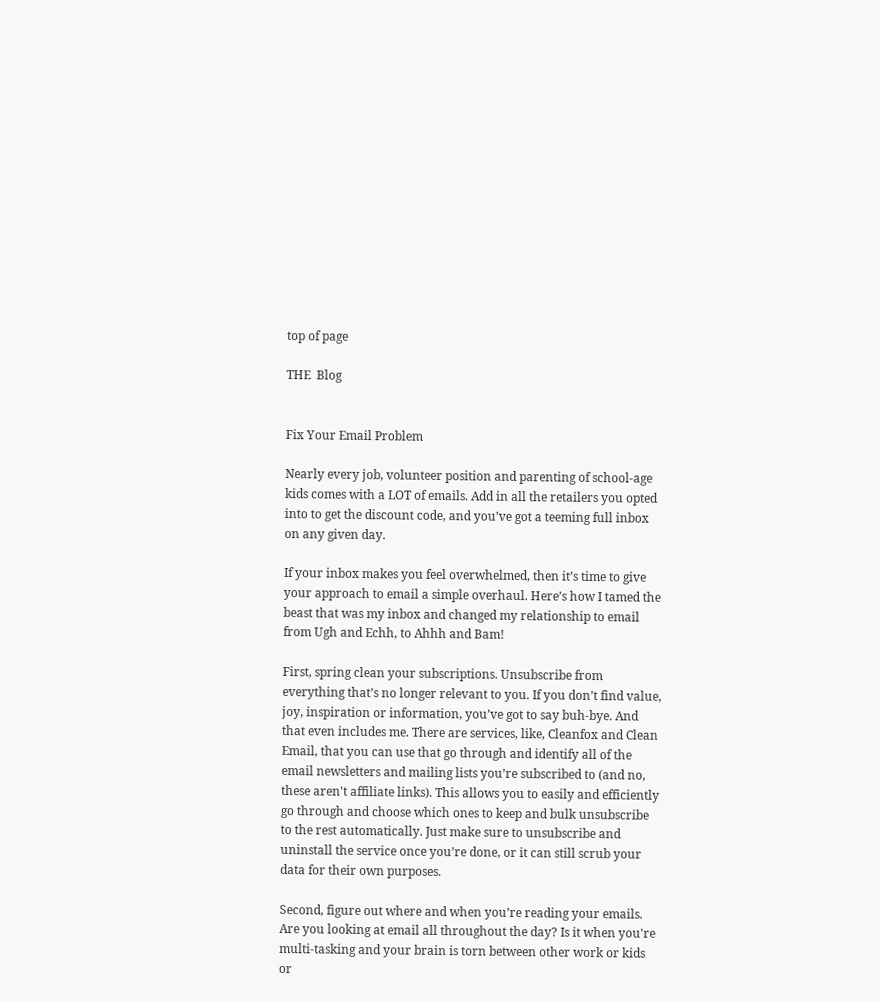top of page

THE  Blog


Fix Your Email Problem

Nearly every job, volunteer position and parenting of school-age kids comes with a LOT of emails. Add in all the retailers you opted into to get the discount code, and you’ve got a teeming full inbox on any given day.

If your inbox makes you feel overwhelmed, then it’s time to give your approach to email a simple overhaul. Here’s how I tamed the beast that was my inbox and changed my relationship to email from Ugh and Echh, to Ahhh and Bam!

First, spring clean your subscriptions. Unsubscribe from everything that’s no longer relevant to you. If you don’t find value, joy, inspiration or information, you’ve got to say buh-bye. And that even includes me. There are services, like, Cleanfox and Clean Email, that you can use that go through and identify all of the email newsletters and mailing lists you’re subscribed to (and no, these aren't affiliate links). This allows you to easily and efficiently go through and choose which ones to keep and bulk unsubscribe to the rest automatically. Just make sure to unsubscribe and uninstall the service once you’re done, or it can still scrub your data for their own purposes.

Second, figure out where and when you’re reading your emails. Are you looking at email all throughout the day? Is it when you're multi-tasking and your brain is torn between other work or kids or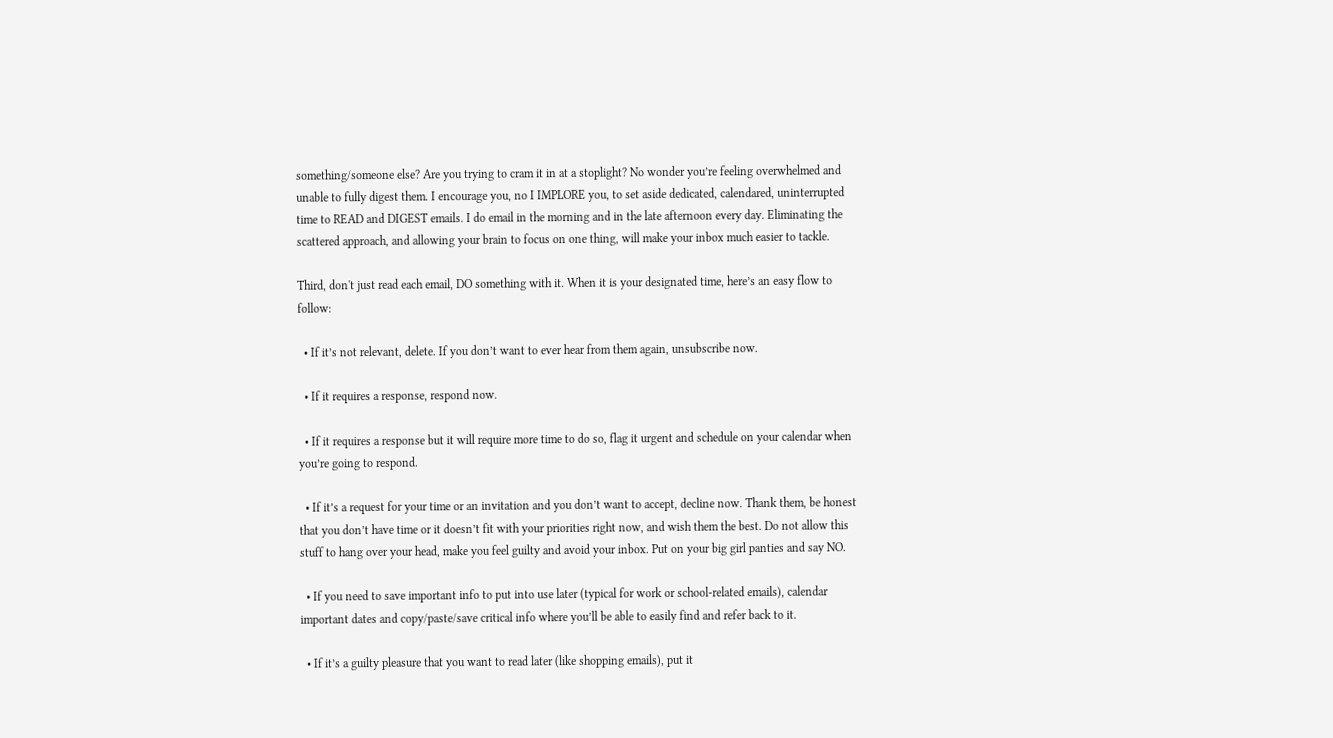something/someone else? Are you trying to cram it in at a stoplight? No wonder you’re feeling overwhelmed and unable to fully digest them. I encourage you, no I IMPLORE you, to set aside dedicated, calendared, uninterrupted time to READ and DIGEST emails. I do email in the morning and in the late afternoon every day. Eliminating the scattered approach, and allowing your brain to focus on one thing, will make your inbox much easier to tackle.

Third, don't just read each email, DO something with it. When it is your designated time, here’s an easy flow to follow:

  • If it’s not relevant, delete. If you don’t want to ever hear from them again, unsubscribe now.

  • If it requires a response, respond now.

  • If it requires a response but it will require more time to do so, flag it urgent and schedule on your calendar when you’re going to respond.

  • If it’s a request for your time or an invitation and you don’t want to accept, decline now. Thank them, be honest that you don’t have time or it doesn’t fit with your priorities right now, and wish them the best. Do not allow this stuff to hang over your head, make you feel guilty and avoid your inbox. Put on your big girl panties and say NO.

  • If you need to save important info to put into use later (typical for work or school-related emails), calendar important dates and copy/paste/save critical info where you’ll be able to easily find and refer back to it.

  • If it’s a guilty pleasure that you want to read later (like shopping emails), put it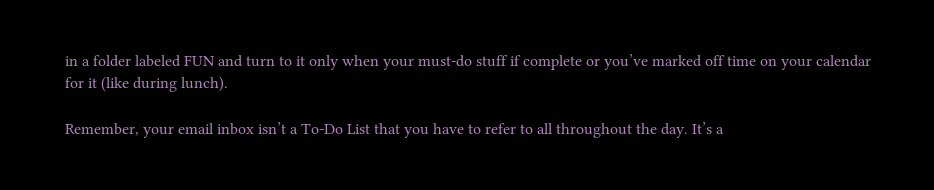in a folder labeled FUN and turn to it only when your must-do stuff if complete or you’ve marked off time on your calendar for it (like during lunch).

Remember, your email inbox isn’t a To-Do List that you have to refer to all throughout the day. It’s a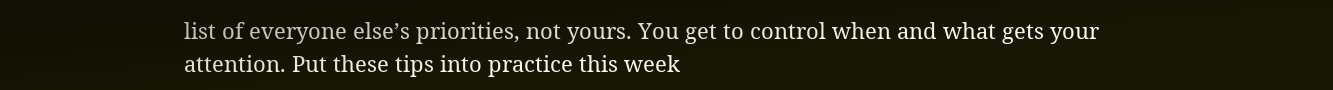list of everyone else’s priorities, not yours. You get to control when and what gets your attention. Put these tips into practice this week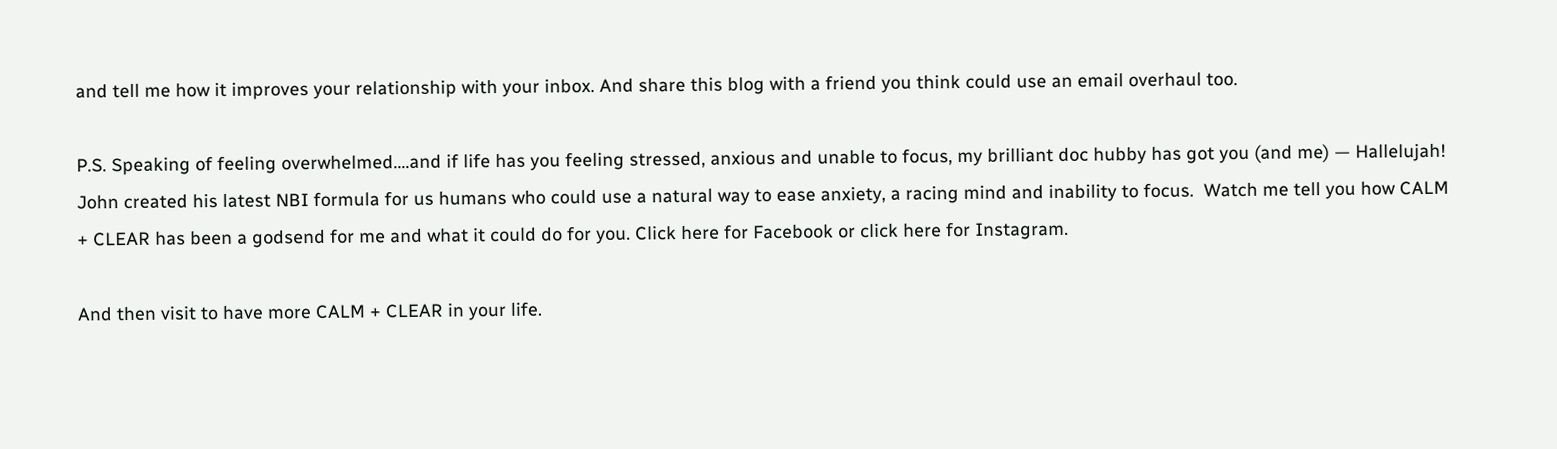and tell me how it improves your relationship with your inbox. And share this blog with a friend you think could use an email overhaul too.

P.S. Speaking of feeling overwhelmed….and if life has you feeling stressed, anxious and unable to focus, my brilliant doc hubby has got you (and me) — Hallelujah! John created his latest NBI formula for us humans who could use a natural way to ease anxiety, a racing mind and inability to focus.  Watch me tell you how CALM + CLEAR has been a godsend for me and what it could do for you. Click here for Facebook or click here for Instagram.

And then visit to have more CALM + CLEAR in your life.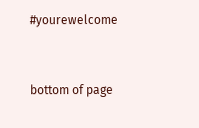#yourewelcome


bottom of page